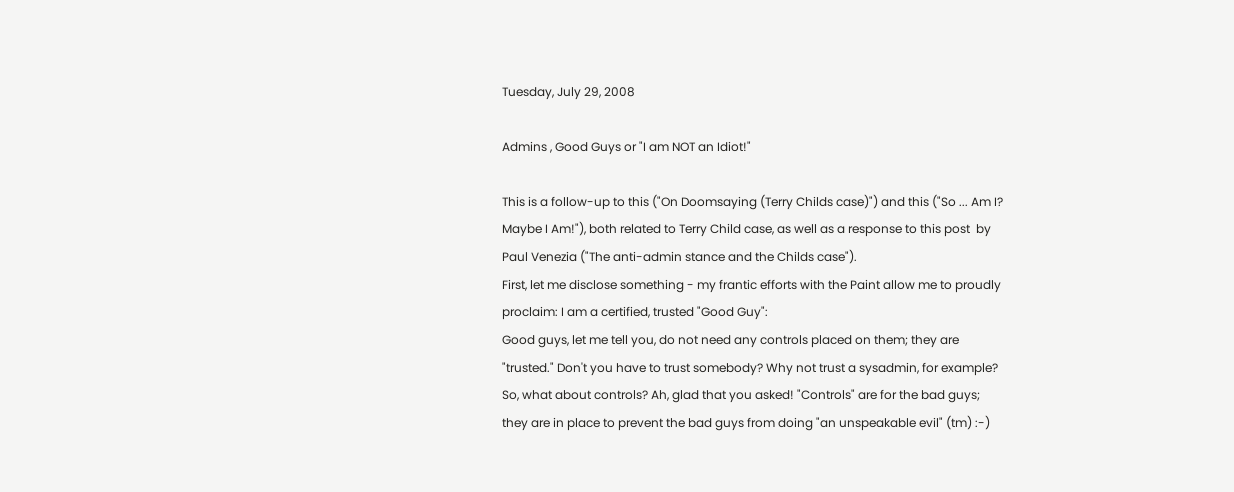Tuesday, July 29, 2008

Admins , Good Guys or "I am NOT an Idiot!"

This is a follow-up to this ("On Doomsaying (Terry Childs case)") and this ("So ... Am I? Maybe I Am!"), both related to Terry Child case, as well as a response to this post  by Paul Venezia ("The anti-admin stance and the Childs case").
First, let me disclose something - my frantic efforts with the Paint allow me to proudly proclaim: I am a certified, trusted "Good Guy":
Good guys, let me tell you, do not need any controls placed on them; they are "trusted." Don't you have to trust somebody? Why not trust a sysadmin, for example?
So, what about controls? Ah, glad that you asked! "Controls" are for the bad guys; they are in place to prevent the bad guys from doing "an unspeakable evil" (tm) :-)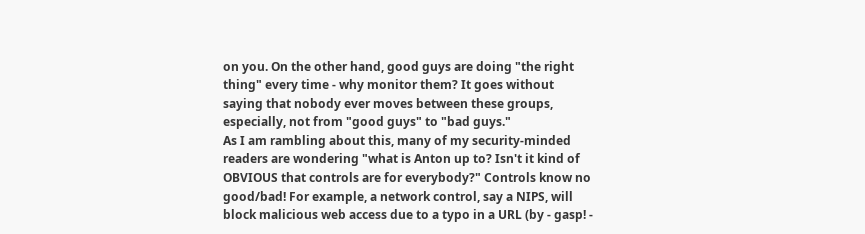on you. On the other hand, good guys are doing "the right thing" every time - why monitor them? It goes without saying that nobody ever moves between these groups, especially, not from "good guys" to "bad guys."
As I am rambling about this, many of my security-minded readers are wondering "what is Anton up to? Isn't it kind of OBVIOUS that controls are for everybody?" Controls know no good/bad! For example, a network control, say a NIPS, will block malicious web access due to a typo in a URL (by - gasp! -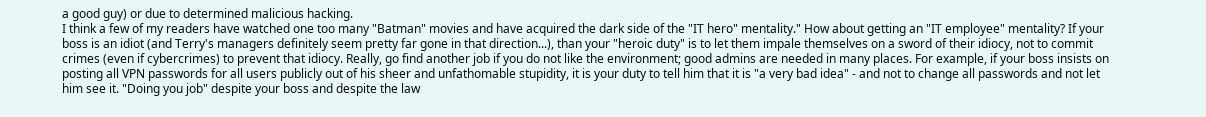a good guy) or due to determined malicious hacking.
I think a few of my readers have watched one too many "Batman" movies and have acquired the dark side of the "IT hero" mentality." How about getting an "IT employee" mentality? If your boss is an idiot (and Terry's managers definitely seem pretty far gone in that direction...), than your "heroic duty" is to let them impale themselves on a sword of their idiocy, not to commit crimes (even if cybercrimes) to prevent that idiocy. Really, go find another job if you do not like the environment; good admins are needed in many places. For example, if your boss insists on posting all VPN passwords for all users publicly out of his sheer and unfathomable stupidity, it is your duty to tell him that it is "a very bad idea" - and not to change all passwords and not let him see it. "Doing you job" despite your boss and despite the law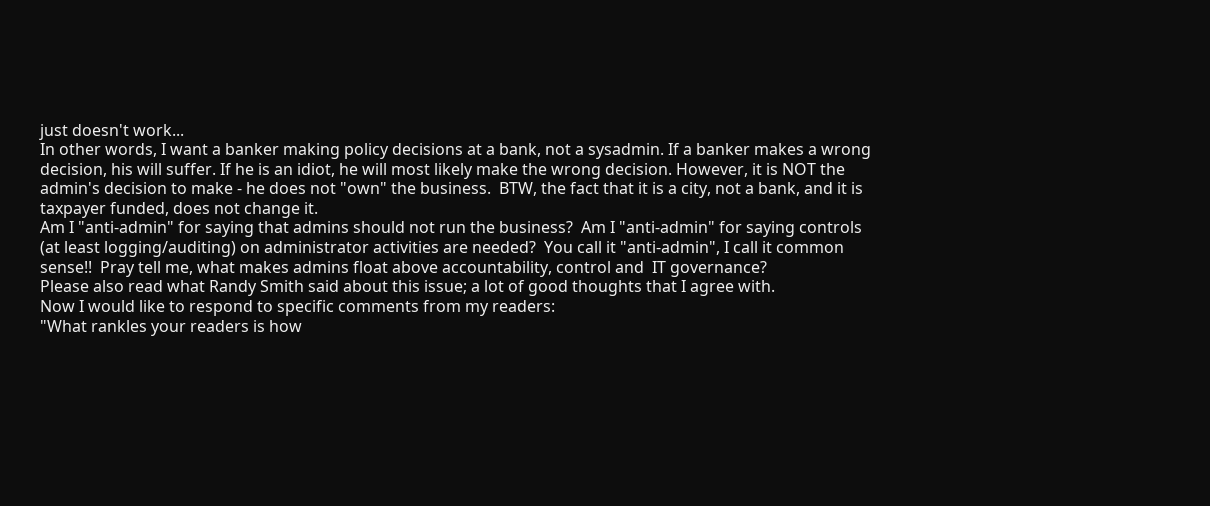just doesn't work...
In other words, I want a banker making policy decisions at a bank, not a sysadmin. If a banker makes a wrong decision, his will suffer. If he is an idiot, he will most likely make the wrong decision. However, it is NOT the admin's decision to make - he does not "own" the business.  BTW, the fact that it is a city, not a bank, and it is taxpayer funded, does not change it.
Am I "anti-admin" for saying that admins should not run the business?  Am I "anti-admin" for saying controls (at least logging/auditing) on administrator activities are needed?  You call it "anti-admin", I call it common sense!!  Pray tell me, what makes admins float above accountability, control and  IT governance?
Please also read what Randy Smith said about this issue; a lot of good thoughts that I agree with.
Now I would like to respond to specific comments from my readers:
"What rankles your readers is how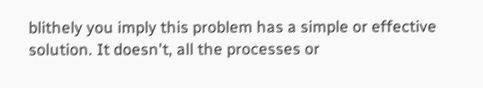blithely you imply this problem has a simple or effective solution. It doesn't, all the processes or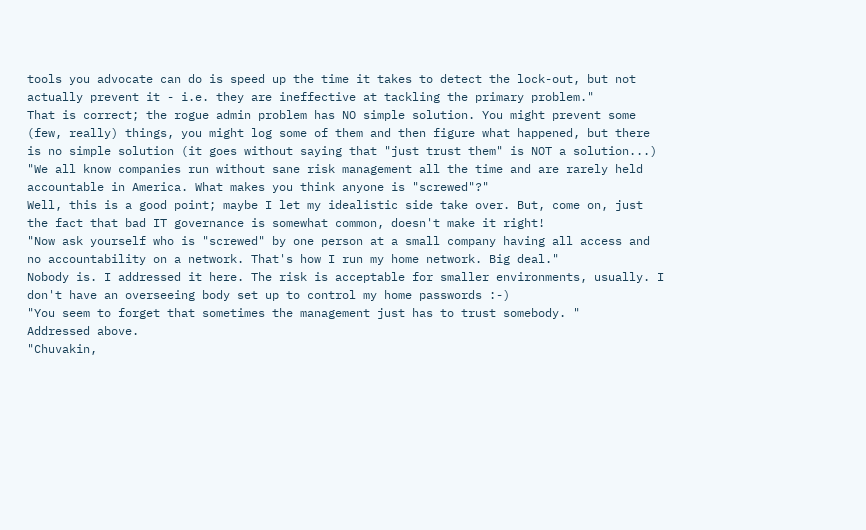tools you advocate can do is speed up the time it takes to detect the lock-out, but not actually prevent it - i.e. they are ineffective at tackling the primary problem."
That is correct; the rogue admin problem has NO simple solution. You might prevent some (few, really) things, you might log some of them and then figure what happened, but there is no simple solution (it goes without saying that "just trust them" is NOT a solution...)
"We all know companies run without sane risk management all the time and are rarely held accountable in America. What makes you think anyone is "screwed"?"
Well, this is a good point; maybe I let my idealistic side take over. But, come on, just the fact that bad IT governance is somewhat common, doesn't make it right!
"Now ask yourself who is "screwed" by one person at a small company having all access and no accountability on a network. That's how I run my home network. Big deal."
Nobody is. I addressed it here. The risk is acceptable for smaller environments, usually. I don't have an overseeing body set up to control my home passwords :-)
"You seem to forget that sometimes the management just has to trust somebody. "
Addressed above.
"Chuvakin,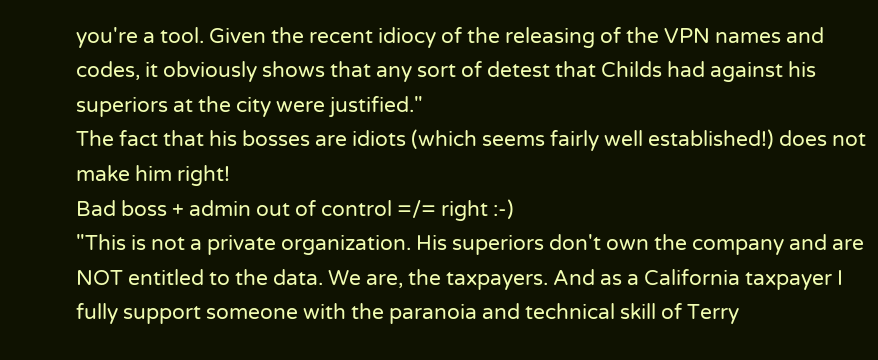you're a tool. Given the recent idiocy of the releasing of the VPN names and codes, it obviously shows that any sort of detest that Childs had against his superiors at the city were justified."
The fact that his bosses are idiots (which seems fairly well established!) does not make him right!
Bad boss + admin out of control =/= right :-)
"This is not a private organization. His superiors don't own the company and are NOT entitled to the data. We are, the taxpayers. And as a California taxpayer I fully support someone with the paranoia and technical skill of Terry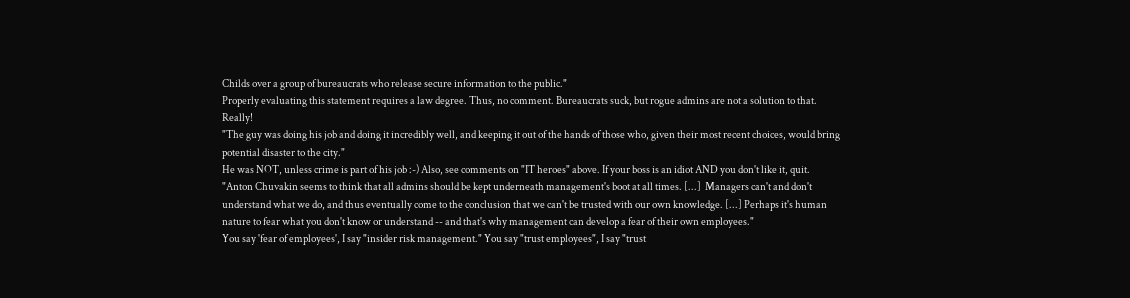Childs over a group of bureaucrats who release secure information to the public."
Properly evaluating this statement requires a law degree. Thus, no comment. Bureaucrats suck, but rogue admins are not a solution to that. Really!
"The guy was doing his job and doing it incredibly well, and keeping it out of the hands of those who, given their most recent choices, would bring potential disaster to the city."
He was NOT, unless crime is part of his job :-) Also, see comments on "IT heroes" above. If your boss is an idiot AND you don't like it, quit.
"Anton Chuvakin seems to think that all admins should be kept underneath management's boot at all times. [...]  Managers can't and don't understand what we do, and thus eventually come to the conclusion that we can't be trusted with our own knowledge. [...] Perhaps it's human nature to fear what you don't know or understand -- and that's why management can develop a fear of their own employees."
You say 'fear of employees', I say "insider risk management." You say "trust employees", I say "trust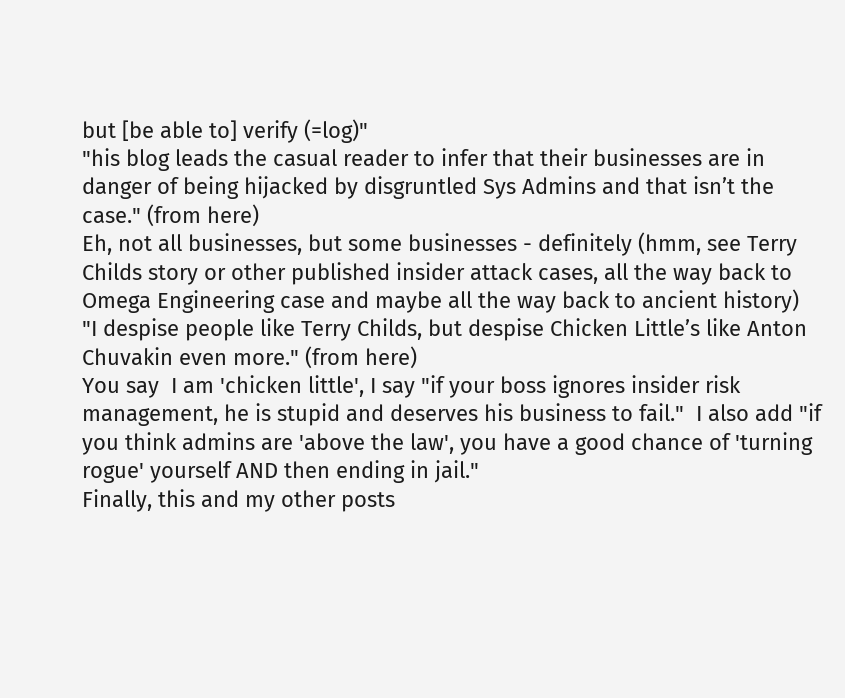but [be able to] verify (=log)"
"his blog leads the casual reader to infer that their businesses are in danger of being hijacked by disgruntled Sys Admins and that isn’t the case." (from here)
Eh, not all businesses, but some businesses - definitely (hmm, see Terry Childs story or other published insider attack cases, all the way back to Omega Engineering case and maybe all the way back to ancient history)
"I despise people like Terry Childs, but despise Chicken Little’s like Anton Chuvakin even more." (from here)
You say  I am 'chicken little', I say "if your boss ignores insider risk management, he is stupid and deserves his business to fail."  I also add "if you think admins are 'above the law', you have a good chance of 'turning rogue' yourself AND then ending in jail."
Finally, this and my other posts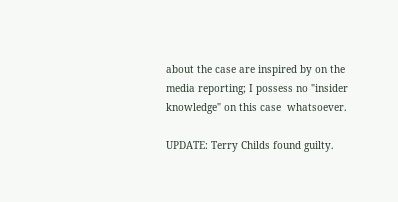about the case are inspired by on the media reporting; I possess no "insider knowledge" on this case  whatsoever.

UPDATE: Terry Childs found guilty.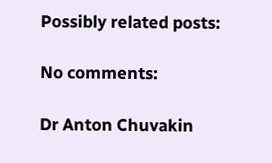Possibly related posts:

No comments:

Dr Anton Chuvakin